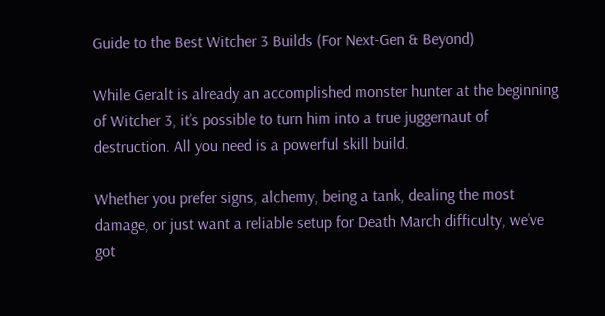Guide to the Best Witcher 3 Builds (For Next-Gen & Beyond)

While Geralt is already an accomplished monster hunter at the beginning of Witcher 3, it’s possible to turn him into a true juggernaut of destruction. All you need is a powerful skill build.

Whether you prefer signs, alchemy, being a tank, dealing the most damage, or just want a reliable setup for Death March difficulty, we’ve got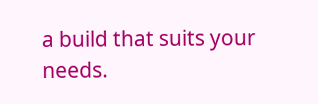a build that suits your needs.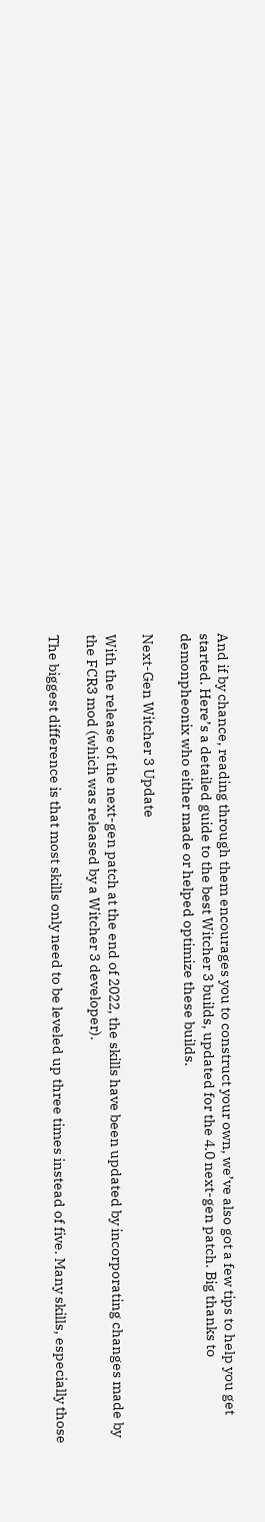And if by chance, reading through them encourages you to construct your own, we’ve also got a few tips to help you get started. Here’s a detailed guide to the best Witcher 3 builds, updated for the 4.0 next-gen patch. Big thanks to demonpheonix who either made or helped optimize these builds.

Next-Gen Witcher 3 Update

With the release of the next-gen patch at the end of 2022, the skills have been updated by incorporating changes made by the FCR3 mod (which was released by a Witcher 3 developer).

The biggest difference is that most skills only need to be leveled up three times instead of five. Many skills, especially those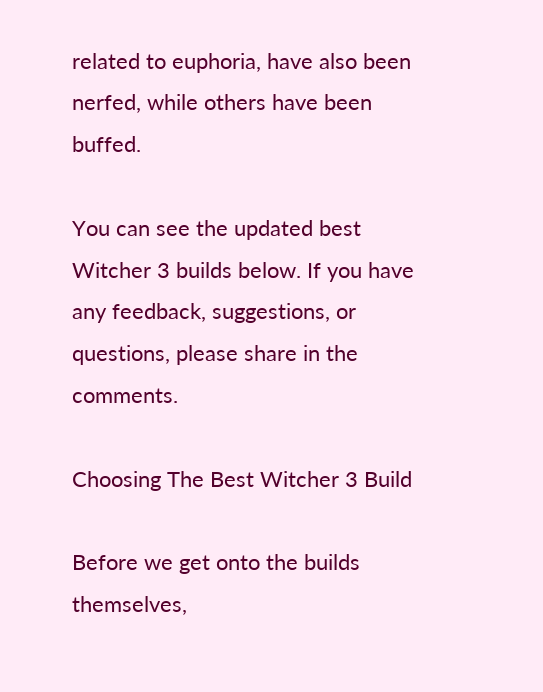related to euphoria, have also been nerfed, while others have been buffed.

You can see the updated best Witcher 3 builds below. If you have any feedback, suggestions, or questions, please share in the comments.

Choosing The Best Witcher 3 Build

Before we get onto the builds themselves,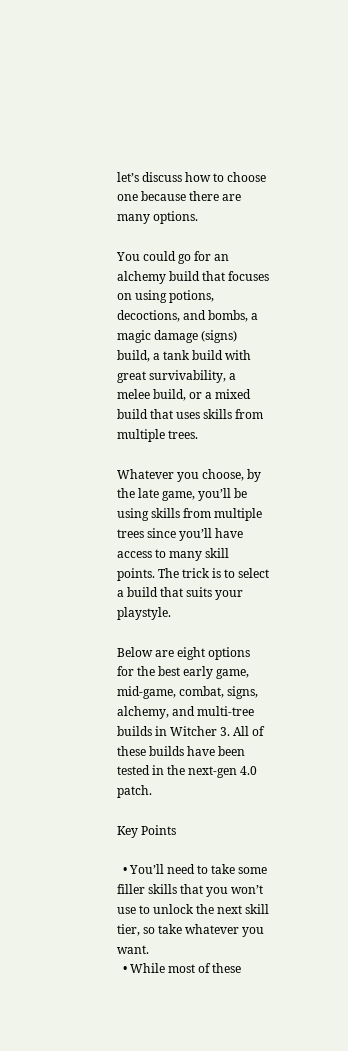let’s discuss how to choose one because there are many options.

You could go for an alchemy build that focuses on using potions, decoctions, and bombs, a magic damage (signs) build, a tank build with great survivability, a melee build, or a mixed build that uses skills from multiple trees.

Whatever you choose, by the late game, you’ll be using skills from multiple trees since you’ll have access to many skill points. The trick is to select a build that suits your playstyle.

Below are eight options for the best early game, mid-game, combat, signs, alchemy, and multi-tree builds in Witcher 3. All of these builds have been tested in the next-gen 4.0 patch.

Key Points

  • You’ll need to take some filler skills that you won’t use to unlock the next skill tier, so take whatever you want.
  • While most of these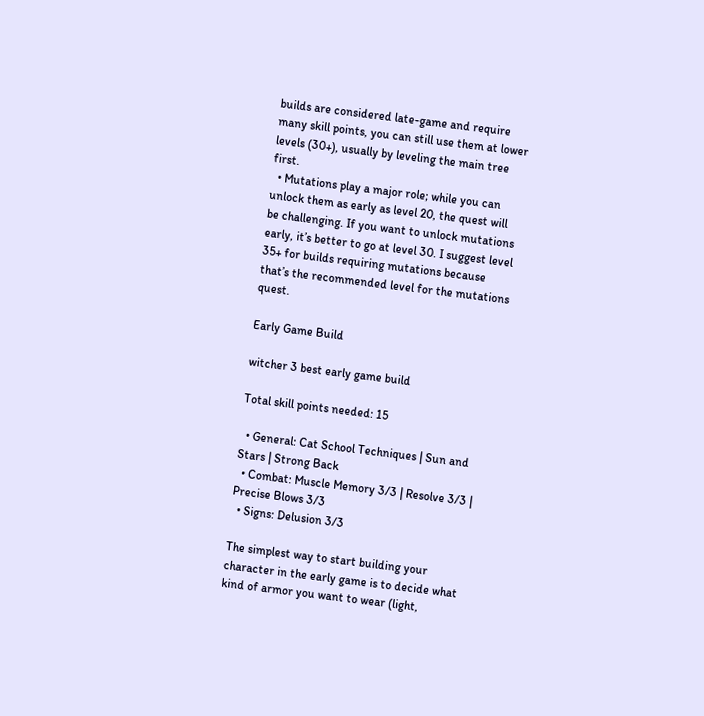builds are considered late-game and require many skill points, you can still use them at lower levels (30+), usually by leveling the main tree first.
  • Mutations play a major role; while you can unlock them as early as level 20, the quest will be challenging. If you want to unlock mutations early, it’s better to go at level 30. I suggest level 35+ for builds requiring mutations because that’s the recommended level for the mutations quest.

Early Game Build

witcher 3 best early game build

Total skill points needed: 15

  • General: Cat School Techniques | Sun and Stars | Strong Back
  • Combat: Muscle Memory 3/3 | Resolve 3/3 | Precise Blows 3/3
  • Signs: Delusion 3/3

The simplest way to start building your character in the early game is to decide what kind of armor you want to wear (light,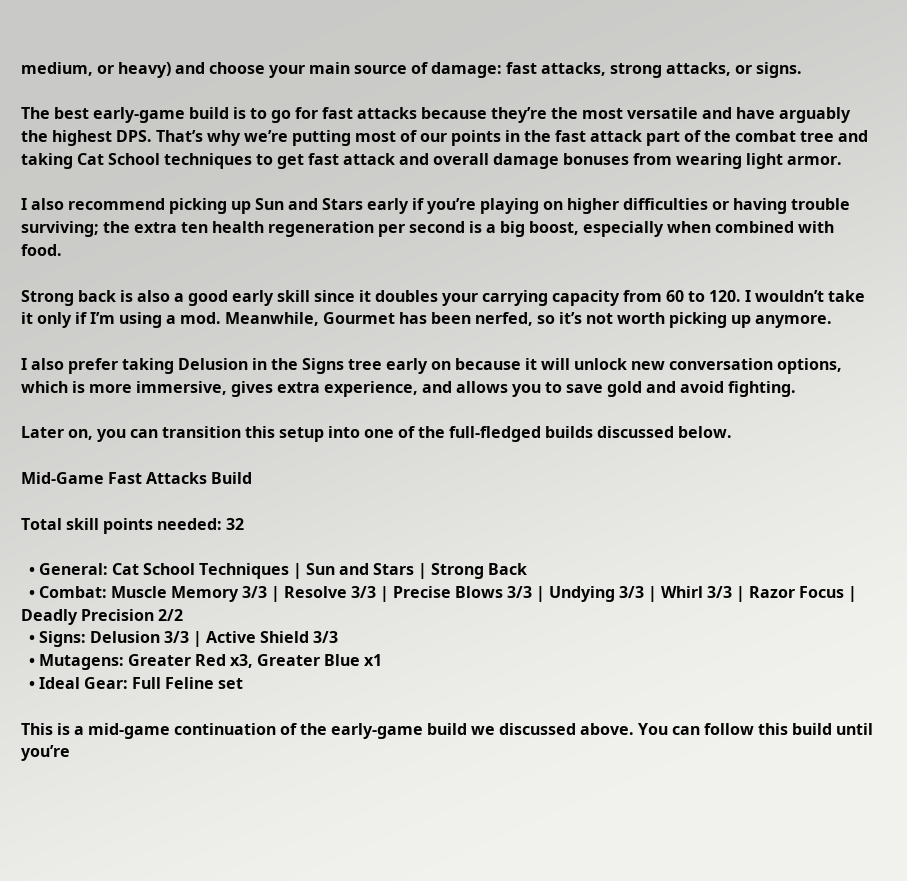medium, or heavy) and choose your main source of damage: fast attacks, strong attacks, or signs.

The best early-game build is to go for fast attacks because they’re the most versatile and have arguably the highest DPS. That’s why we’re putting most of our points in the fast attack part of the combat tree and taking Cat School techniques to get fast attack and overall damage bonuses from wearing light armor.

I also recommend picking up Sun and Stars early if you’re playing on higher difficulties or having trouble surviving; the extra ten health regeneration per second is a big boost, especially when combined with food.

Strong back is also a good early skill since it doubles your carrying capacity from 60 to 120. I wouldn’t take it only if I’m using a mod. Meanwhile, Gourmet has been nerfed, so it’s not worth picking up anymore.

I also prefer taking Delusion in the Signs tree early on because it will unlock new conversation options, which is more immersive, gives extra experience, and allows you to save gold and avoid fighting.

Later on, you can transition this setup into one of the full-fledged builds discussed below.

Mid-Game Fast Attacks Build

Total skill points needed: 32

  • General: Cat School Techniques | Sun and Stars | Strong Back
  • Combat: Muscle Memory 3/3 | Resolve 3/3 | Precise Blows 3/3 | Undying 3/3 | Whirl 3/3 | Razor Focus | Deadly Precision 2/2
  • Signs: Delusion 3/3 | Active Shield 3/3
  • Mutagens: Greater Red x3, Greater Blue x1
  • Ideal Gear: Full Feline set

This is a mid-game continuation of the early-game build we discussed above. You can follow this build until you’re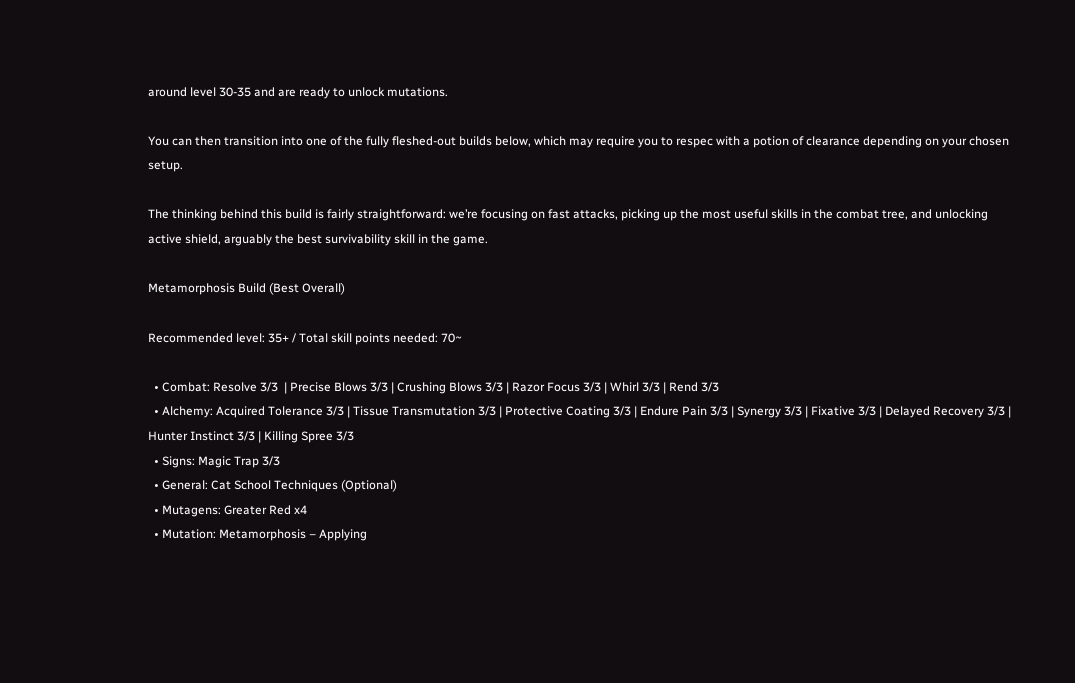around level 30-35 and are ready to unlock mutations.

You can then transition into one of the fully fleshed-out builds below, which may require you to respec with a potion of clearance depending on your chosen setup.

The thinking behind this build is fairly straightforward: we’re focusing on fast attacks, picking up the most useful skills in the combat tree, and unlocking active shield, arguably the best survivability skill in the game.

Metamorphosis Build (Best Overall)

Recommended level: 35+ / Total skill points needed: 70~

  • Combat: Resolve 3/3  | Precise Blows 3/3 | Crushing Blows 3/3 | Razor Focus 3/3 | Whirl 3/3 | Rend 3/3
  • Alchemy: Acquired Tolerance 3/3 | Tissue Transmutation 3/3 | Protective Coating 3/3 | Endure Pain 3/3 | Synergy 3/3 | Fixative 3/3 | Delayed Recovery 3/3 | Hunter Instinct 3/3 | Killing Spree 3/3
  • Signs: Magic Trap 3/3
  • General: Cat School Techniques (Optional)
  • Mutagens: Greater Red x4
  • Mutation: Metamorphosis – Applying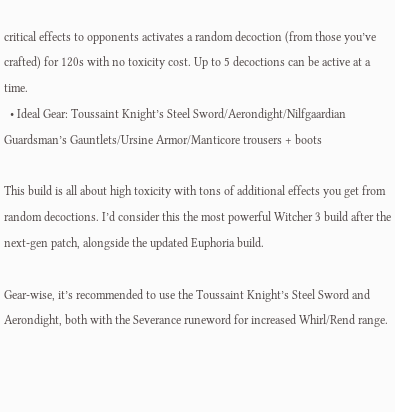critical effects to opponents activates a random decoction (from those you’ve crafted) for 120s with no toxicity cost. Up to 5 decoctions can be active at a time.
  • Ideal Gear: Toussaint Knight’s Steel Sword/Aerondight/Nilfgaardian Guardsman’s Gauntlets/Ursine Armor/Manticore trousers + boots

This build is all about high toxicity with tons of additional effects you get from random decoctions. I’d consider this the most powerful Witcher 3 build after the next-gen patch, alongside the updated Euphoria build.

Gear-wise, it’s recommended to use the Toussaint Knight’s Steel Sword and Aerondight, both with the Severance runeword for increased Whirl/Rend range.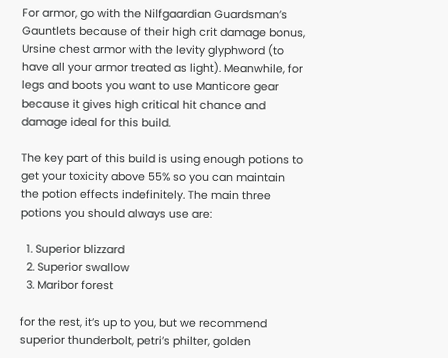For armor, go with the Nilfgaardian Guardsman’s Gauntlets because of their high crit damage bonus, Ursine chest armor with the levity glyphword (to have all your armor treated as light). Meanwhile, for legs and boots you want to use Manticore gear because it gives high critical hit chance and damage ideal for this build.

The key part of this build is using enough potions to get your toxicity above 55% so you can maintain the potion effects indefinitely. The main three potions you should always use are:

  1. Superior blizzard
  2. Superior swallow
  3. Maribor forest

for the rest, it’s up to you, but we recommend superior thunderbolt, petri’s philter, golden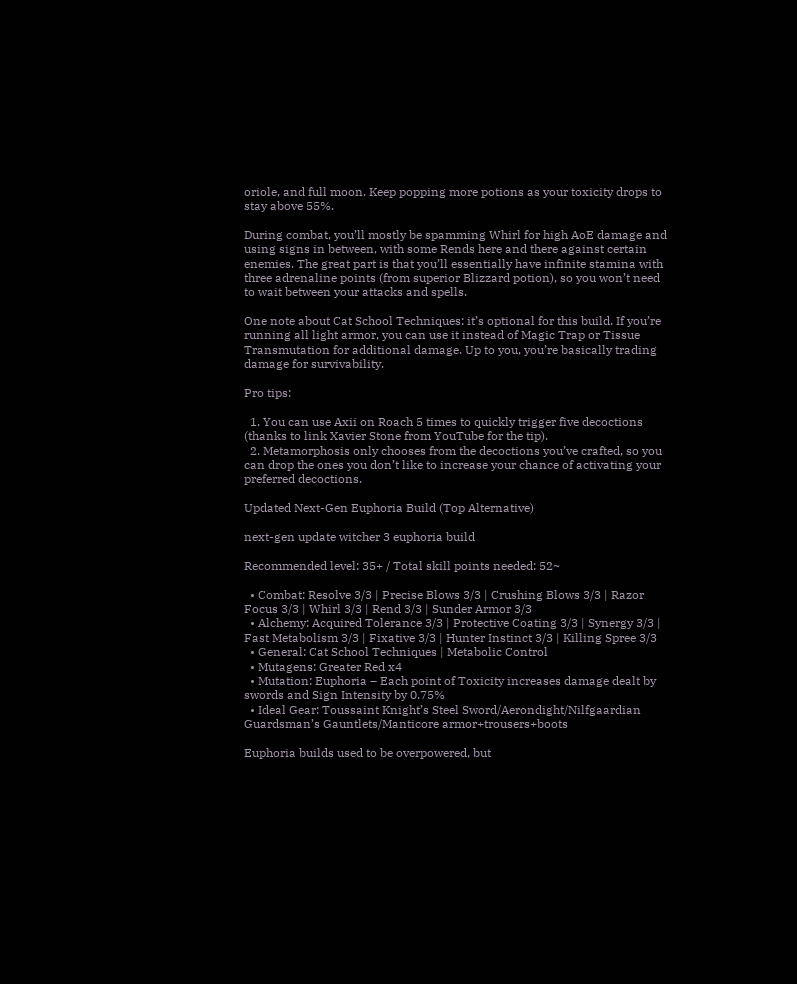oriole, and full moon. Keep popping more potions as your toxicity drops to stay above 55%.

During combat, you’ll mostly be spamming Whirl for high AoE damage and using signs in between, with some Rends here and there against certain enemies. The great part is that you’ll essentially have infinite stamina with three adrenaline points (from superior Blizzard potion), so you won’t need to wait between your attacks and spells.

One note about Cat School Techniques: it’s optional for this build. If you’re running all light armor, you can use it instead of Magic Trap or Tissue Transmutation for additional damage. Up to you, you’re basically trading damage for survivability.

Pro tips:

  1. You can use Axii on Roach 5 times to quickly trigger five decoctions (thanks to link Xavier Stone from YouTube for the tip).
  2. Metamorphosis only chooses from the decoctions you’ve crafted, so you can drop the ones you don’t like to increase your chance of activating your preferred decoctions.

Updated Next-Gen Euphoria Build (Top Alternative)

next-gen update witcher 3 euphoria build

Recommended level: 35+ / Total skill points needed: 52~

  • Combat: Resolve 3/3 | Precise Blows 3/3 | Crushing Blows 3/3 | Razor Focus 3/3 | Whirl 3/3 | Rend 3/3 | Sunder Armor 3/3
  • Alchemy: Acquired Tolerance 3/3 | Protective Coating 3/3 | Synergy 3/3 | Fast Metabolism 3/3 | Fixative 3/3 | Hunter Instinct 3/3 | Killing Spree 3/3
  • General: Cat School Techniques | Metabolic Control
  • Mutagens: Greater Red x4
  • Mutation: Euphoria – Each point of Toxicity increases damage dealt by swords and Sign Intensity by 0.75%
  • Ideal Gear: Toussaint Knight’s Steel Sword/Aerondight/Nilfgaardian Guardsman’s Gauntlets/Manticore armor+trousers+boots

Euphoria builds used to be overpowered, but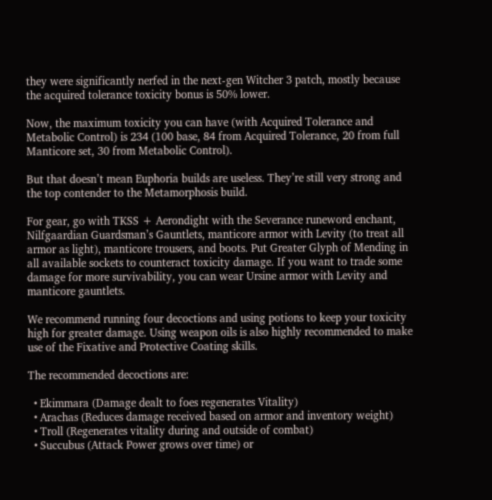they were significantly nerfed in the next-gen Witcher 3 patch, mostly because the acquired tolerance toxicity bonus is 50% lower.

Now, the maximum toxicity you can have (with Acquired Tolerance and Metabolic Control) is 234 (100 base, 84 from Acquired Tolerance, 20 from full Manticore set, 30 from Metabolic Control).

But that doesn’t mean Euphoria builds are useless. They’re still very strong and the top contender to the Metamorphosis build.

For gear, go with TKSS + Aerondight with the Severance runeword enchant, Nilfgaardian Guardsman’s Gauntlets, manticore armor with Levity (to treat all armor as light), manticore trousers, and boots. Put Greater Glyph of Mending in all available sockets to counteract toxicity damage. If you want to trade some damage for more survivability, you can wear Ursine armor with Levity and manticore gauntlets.

We recommend running four decoctions and using potions to keep your toxicity high for greater damage. Using weapon oils is also highly recommended to make use of the Fixative and Protective Coating skills.

The recommended decoctions are:

  • Ekimmara (Damage dealt to foes regenerates Vitality)
  • Arachas (Reduces damage received based on armor and inventory weight)
  • Troll (Regenerates vitality during and outside of combat)
  • Succubus (Attack Power grows over time) or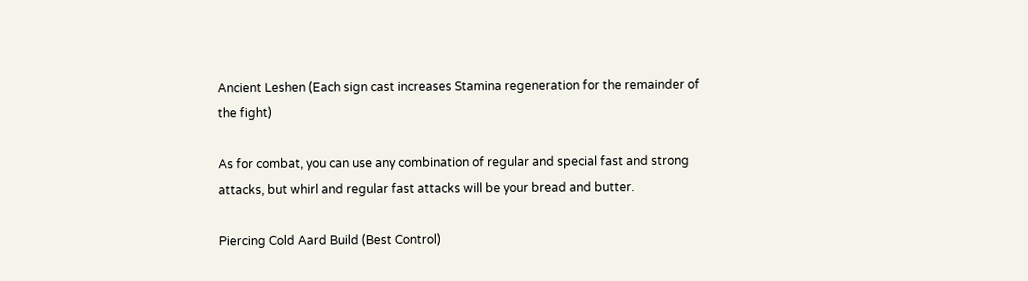Ancient Leshen (Each sign cast increases Stamina regeneration for the remainder of the fight)

As for combat, you can use any combination of regular and special fast and strong attacks, but whirl and regular fast attacks will be your bread and butter.

Piercing Cold Aard Build (Best Control)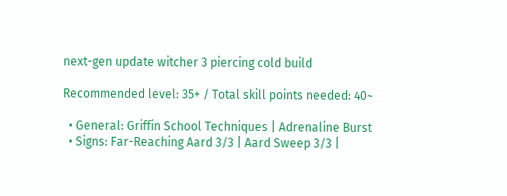next-gen update witcher 3 piercing cold build

Recommended level: 35+ / Total skill points needed: 40~

  • General: Griffin School Techniques | Adrenaline Burst
  • Signs: Far-Reaching Aard 3/3 | Aard Sweep 3/3 |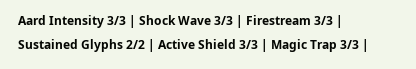Aard Intensity 3/3 | Shock Wave 3/3 | Firestream 3/3 | Sustained Glyphs 2/2 | Active Shield 3/3 | Magic Trap 3/3 |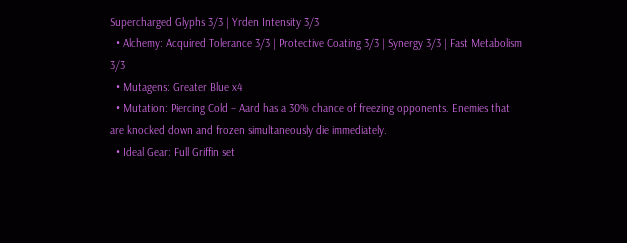Supercharged Glyphs 3/3 | Yrden Intensity 3/3
  • Alchemy: Acquired Tolerance 3/3 | Protective Coating 3/3 | Synergy 3/3 | Fast Metabolism 3/3
  • Mutagens: Greater Blue x4
  • Mutation: Piercing Cold – Aard has a 30% chance of freezing opponents. Enemies that are knocked down and frozen simultaneously die immediately.
  • Ideal Gear: Full Griffin set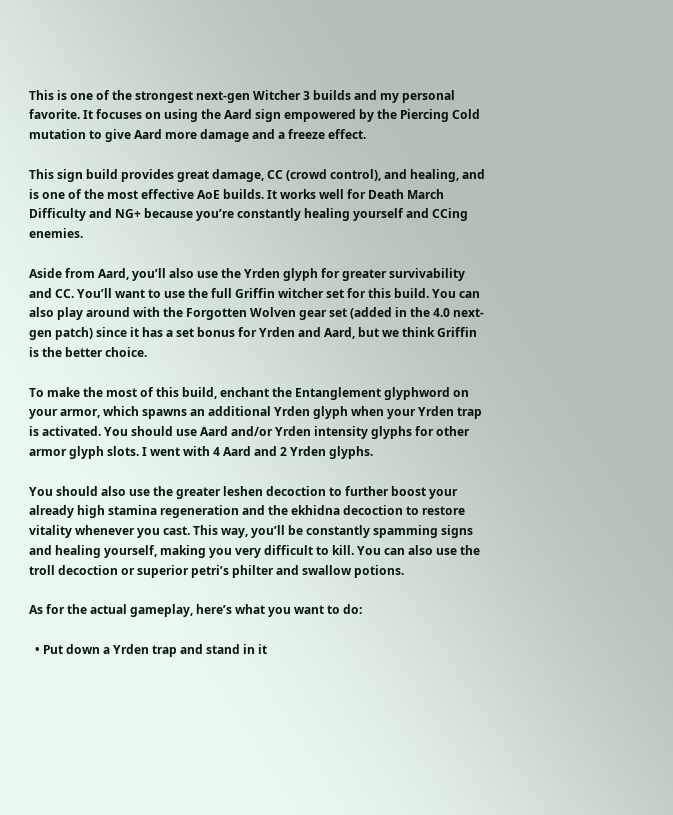This is one of the strongest next-gen Witcher 3 builds and my personal favorite. It focuses on using the Aard sign empowered by the Piercing Cold mutation to give Aard more damage and a freeze effect.

This sign build provides great damage, CC (crowd control), and healing, and is one of the most effective AoE builds. It works well for Death March Difficulty and NG+ because you’re constantly healing yourself and CCing enemies.

Aside from Aard, you’ll also use the Yrden glyph for greater survivability and CC. You’ll want to use the full Griffin witcher set for this build. You can also play around with the Forgotten Wolven gear set (added in the 4.0 next-gen patch) since it has a set bonus for Yrden and Aard, but we think Griffin is the better choice.

To make the most of this build, enchant the Entanglement glyphword on your armor, which spawns an additional Yrden glyph when your Yrden trap is activated. You should use Aard and/or Yrden intensity glyphs for other armor glyph slots. I went with 4 Aard and 2 Yrden glyphs.

You should also use the greater leshen decoction to further boost your already high stamina regeneration and the ekhidna decoction to restore vitality whenever you cast. This way, you’ll be constantly spamming signs and healing yourself, making you very difficult to kill. You can also use the troll decoction or superior petri’s philter and swallow potions.

As for the actual gameplay, here’s what you want to do:

  • Put down a Yrden trap and stand in it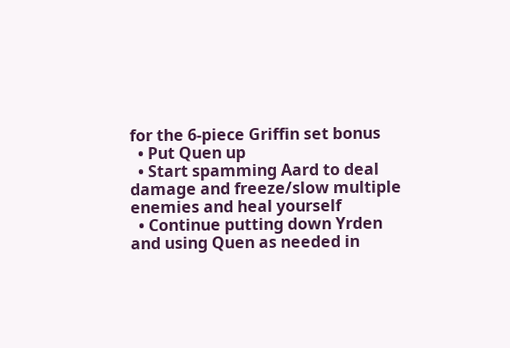for the 6-piece Griffin set bonus
  • Put Quen up
  • Start spamming Aard to deal damage and freeze/slow multiple enemies and heal yourself
  • Continue putting down Yrden and using Quen as needed in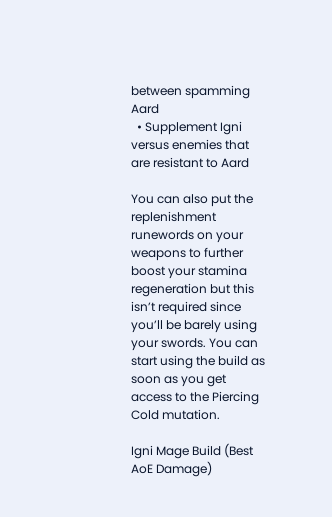between spamming Aard
  • Supplement Igni versus enemies that are resistant to Aard

You can also put the replenishment runewords on your weapons to further boost your stamina regeneration but this isn’t required since you’ll be barely using your swords. You can start using the build as soon as you get access to the Piercing Cold mutation.

Igni Mage Build (Best AoE Damage)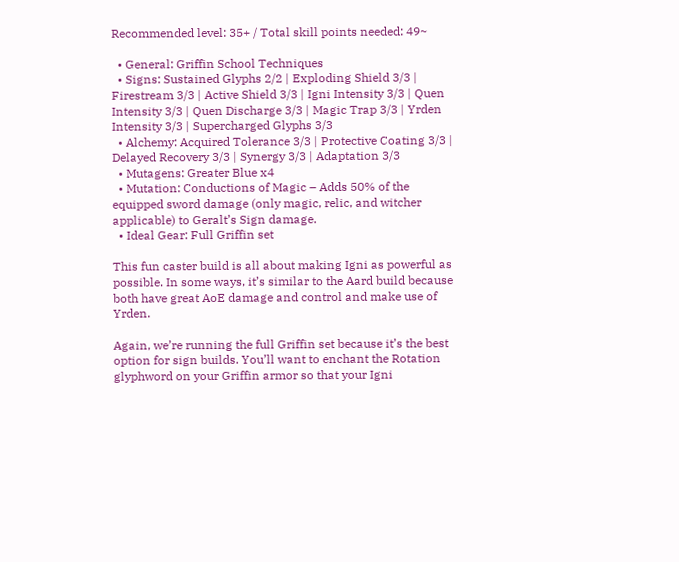Recommended level: 35+ / Total skill points needed: 49~

  • General: Griffin School Techniques
  • Signs: Sustained Glyphs 2/2 | Exploding Shield 3/3 | Firestream 3/3 | Active Shield 3/3 | Igni Intensity 3/3 | Quen Intensity 3/3 | Quen Discharge 3/3 | Magic Trap 3/3 | Yrden Intensity 3/3 | Supercharged Glyphs 3/3
  • Alchemy: Acquired Tolerance 3/3 | Protective Coating 3/3 | Delayed Recovery 3/3 | Synergy 3/3 | Adaptation 3/3
  • Mutagens: Greater Blue x4
  • Mutation: Conductions of Magic – Adds 50% of the equipped sword damage (only magic, relic, and witcher applicable) to Geralt’s Sign damage.
  • Ideal Gear: Full Griffin set

This fun caster build is all about making Igni as powerful as possible. In some ways, it’s similar to the Aard build because both have great AoE damage and control and make use of Yrden.

Again, we’re running the full Griffin set because it’s the best option for sign builds. You’ll want to enchant the Rotation glyphword on your Griffin armor so that your Igni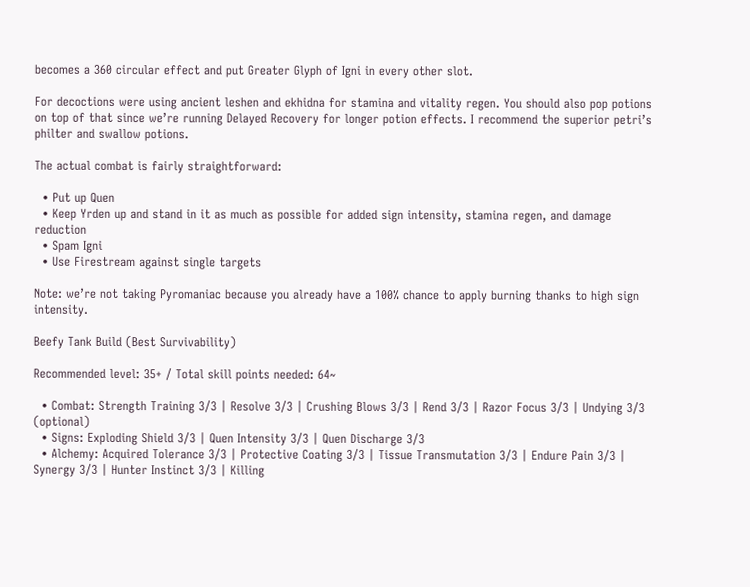becomes a 360 circular effect and put Greater Glyph of Igni in every other slot.

For decoctions were using ancient leshen and ekhidna for stamina and vitality regen. You should also pop potions on top of that since we’re running Delayed Recovery for longer potion effects. I recommend the superior petri’s philter and swallow potions.

The actual combat is fairly straightforward:

  • Put up Quen
  • Keep Yrden up and stand in it as much as possible for added sign intensity, stamina regen, and damage reduction
  • Spam Igni
  • Use Firestream against single targets

Note: we’re not taking Pyromaniac because you already have a 100% chance to apply burning thanks to high sign intensity.

Beefy Tank Build (Best Survivability)

Recommended level: 35+ / Total skill points needed: 64~

  • Combat: Strength Training 3/3 | Resolve 3/3 | Crushing Blows 3/3 | Rend 3/3 | Razor Focus 3/3 | Undying 3/3 (optional)
  • Signs: Exploding Shield 3/3 | Quen Intensity 3/3 | Quen Discharge 3/3
  • Alchemy: Acquired Tolerance 3/3 | Protective Coating 3/3 | Tissue Transmutation 3/3 | Endure Pain 3/3 | Synergy 3/3 | Hunter Instinct 3/3 | Killing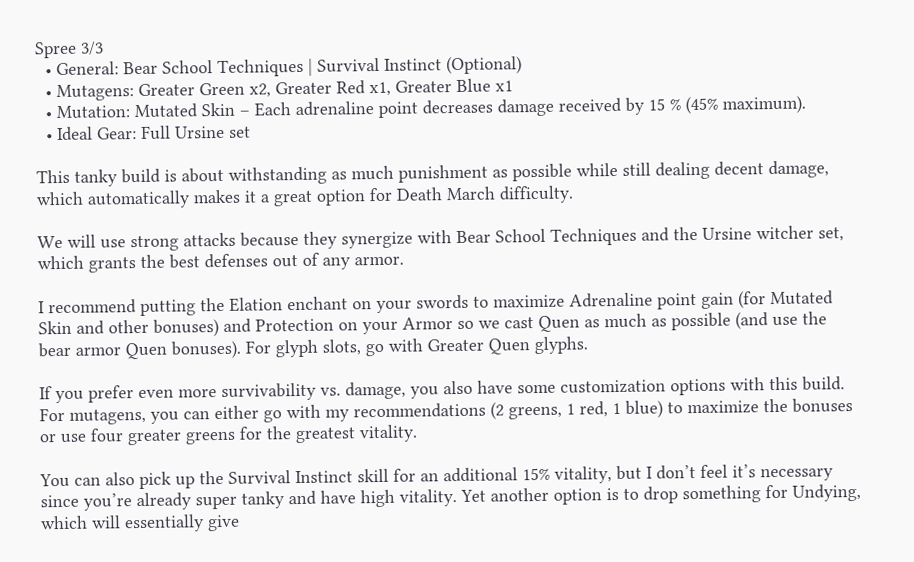Spree 3/3
  • General: Bear School Techniques | Survival Instinct (Optional)
  • Mutagens: Greater Green x2, Greater Red x1, Greater Blue x1
  • Mutation: Mutated Skin – Each adrenaline point decreases damage received by 15 % (45% maximum).
  • Ideal Gear: Full Ursine set

This tanky build is about withstanding as much punishment as possible while still dealing decent damage, which automatically makes it a great option for Death March difficulty.

We will use strong attacks because they synergize with Bear School Techniques and the Ursine witcher set, which grants the best defenses out of any armor.

I recommend putting the Elation enchant on your swords to maximize Adrenaline point gain (for Mutated Skin and other bonuses) and Protection on your Armor so we cast Quen as much as possible (and use the bear armor Quen bonuses). For glyph slots, go with Greater Quen glyphs.

If you prefer even more survivability vs. damage, you also have some customization options with this build. For mutagens, you can either go with my recommendations (2 greens, 1 red, 1 blue) to maximize the bonuses or use four greater greens for the greatest vitality.

You can also pick up the Survival Instinct skill for an additional 15% vitality, but I don’t feel it’s necessary since you’re already super tanky and have high vitality. Yet another option is to drop something for Undying, which will essentially give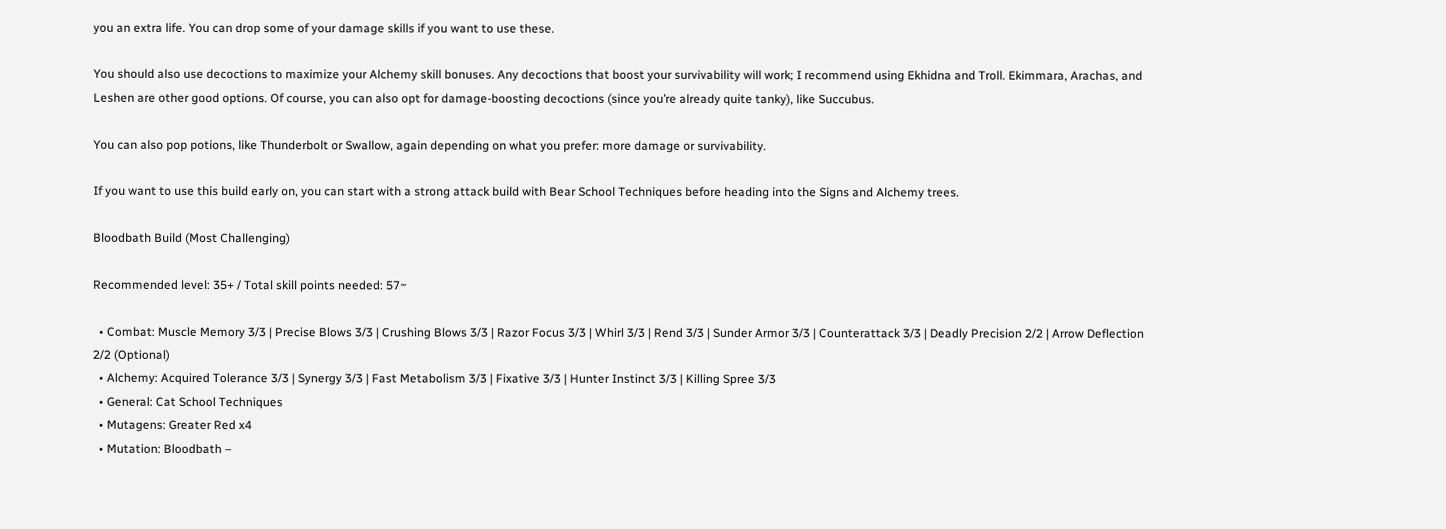you an extra life. You can drop some of your damage skills if you want to use these.

You should also use decoctions to maximize your Alchemy skill bonuses. Any decoctions that boost your survivability will work; I recommend using Ekhidna and Troll. Ekimmara, Arachas, and Leshen are other good options. Of course, you can also opt for damage-boosting decoctions (since you’re already quite tanky), like Succubus.

You can also pop potions, like Thunderbolt or Swallow, again depending on what you prefer: more damage or survivability.

If you want to use this build early on, you can start with a strong attack build with Bear School Techniques before heading into the Signs and Alchemy trees.

Bloodbath Build (Most Challenging)

Recommended level: 35+ / Total skill points needed: 57~

  • Combat: Muscle Memory 3/3 | Precise Blows 3/3 | Crushing Blows 3/3 | Razor Focus 3/3 | Whirl 3/3 | Rend 3/3 | Sunder Armor 3/3 | Counterattack 3/3 | Deadly Precision 2/2 | Arrow Deflection 2/2 (Optional)
  • Alchemy: Acquired Tolerance 3/3 | Synergy 3/3 | Fast Metabolism 3/3 | Fixative 3/3 | Hunter Instinct 3/3 | Killing Spree 3/3
  • General: Cat School Techniques
  • Mutagens: Greater Red x4
  • Mutation: Bloodbath –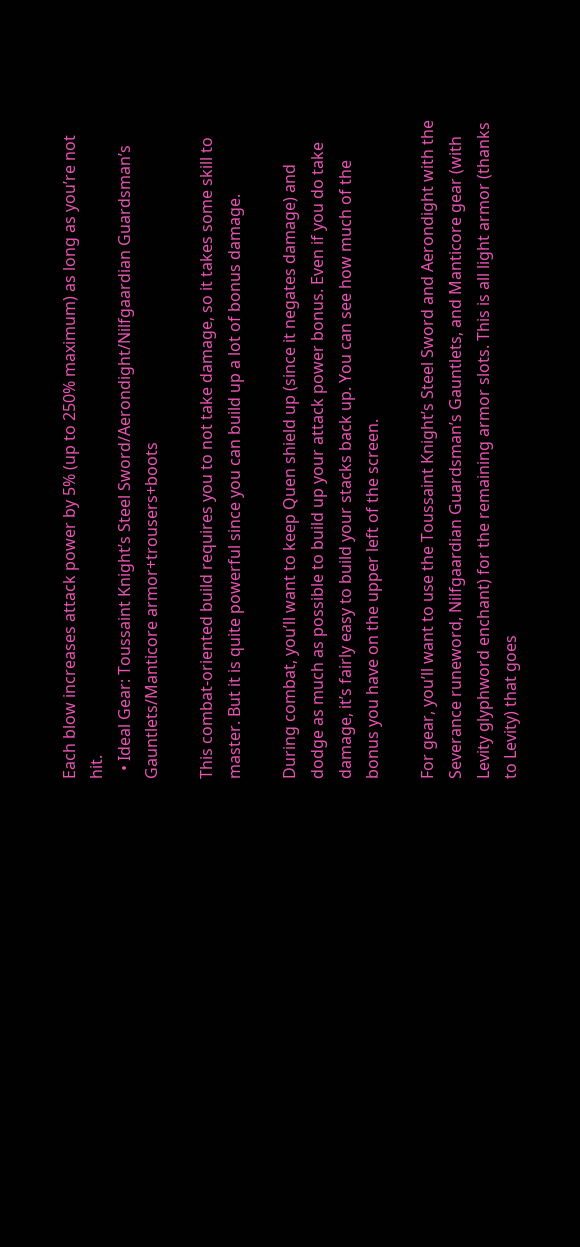Each blow increases attack power by 5% (up to 250% maximum) as long as you’re not hit.
  • Ideal Gear: Toussaint Knight’s Steel Sword/Aerondight/Nilfgaardian Guardsman’s Gauntlets/Manticore armor+trousers+boots

This combat-oriented build requires you to not take damage, so it takes some skill to master. But it is quite powerful since you can build up a lot of bonus damage.

During combat, you’ll want to keep Quen shield up (since it negates damage) and dodge as much as possible to build up your attack power bonus. Even if you do take damage, it’s fairly easy to build your stacks back up. You can see how much of the bonus you have on the upper left of the screen.

For gear, you’ll want to use the Toussaint Knight’s Steel Sword and Aerondight with the Severance runeword, Nilfgaardian Guardsman’s Gauntlets, and Manticore gear (with Levity glyphword enchant) for the remaining armor slots. This is all light armor (thanks to Levity) that goes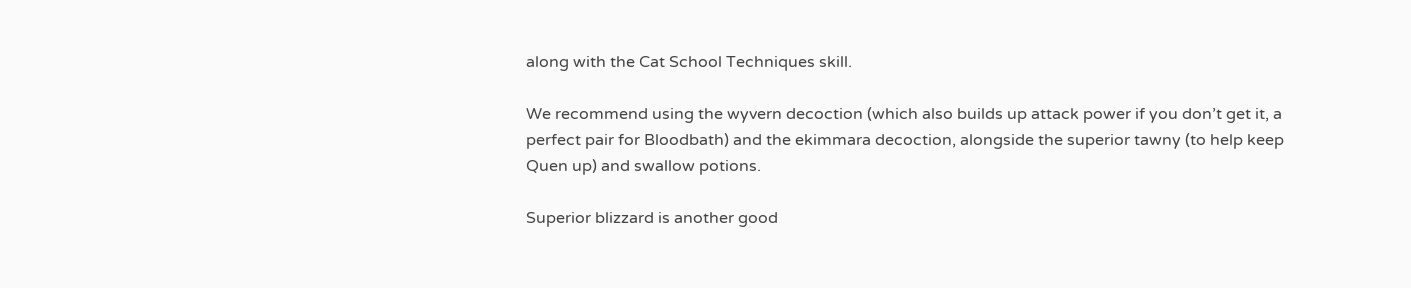along with the Cat School Techniques skill.

We recommend using the wyvern decoction (which also builds up attack power if you don’t get it, a perfect pair for Bloodbath) and the ekimmara decoction, alongside the superior tawny (to help keep Quen up) and swallow potions.

Superior blizzard is another good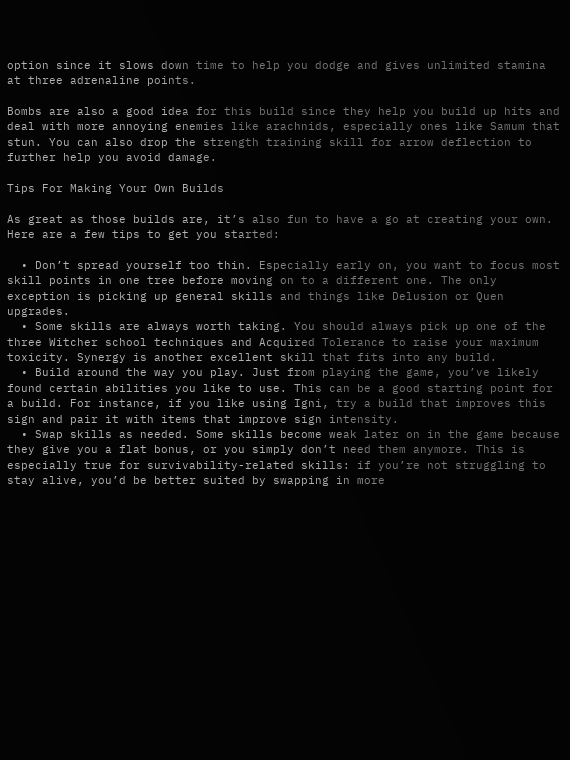option since it slows down time to help you dodge and gives unlimited stamina at three adrenaline points.

Bombs are also a good idea for this build since they help you build up hits and deal with more annoying enemies like arachnids, especially ones like Samum that stun. You can also drop the strength training skill for arrow deflection to further help you avoid damage.

Tips For Making Your Own Builds

As great as those builds are, it’s also fun to have a go at creating your own. Here are a few tips to get you started:

  • Don’t spread yourself too thin. Especially early on, you want to focus most skill points in one tree before moving on to a different one. The only exception is picking up general skills and things like Delusion or Quen upgrades.
  • Some skills are always worth taking. You should always pick up one of the three Witcher school techniques and Acquired Tolerance to raise your maximum toxicity. Synergy is another excellent skill that fits into any build.
  • Build around the way you play. Just from playing the game, you’ve likely found certain abilities you like to use. This can be a good starting point for a build. For instance, if you like using Igni, try a build that improves this sign and pair it with items that improve sign intensity.
  • Swap skills as needed. Some skills become weak later on in the game because they give you a flat bonus, or you simply don’t need them anymore. This is especially true for survivability-related skills: if you’re not struggling to stay alive, you’d be better suited by swapping in more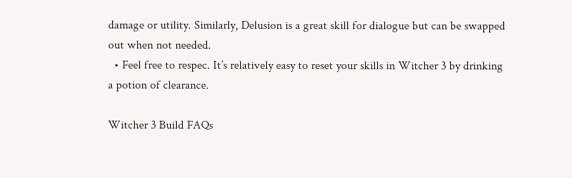damage or utility. Similarly, Delusion is a great skill for dialogue but can be swapped out when not needed.
  • Feel free to respec. It’s relatively easy to reset your skills in Witcher 3 by drinking a potion of clearance.

Witcher 3 Build FAQs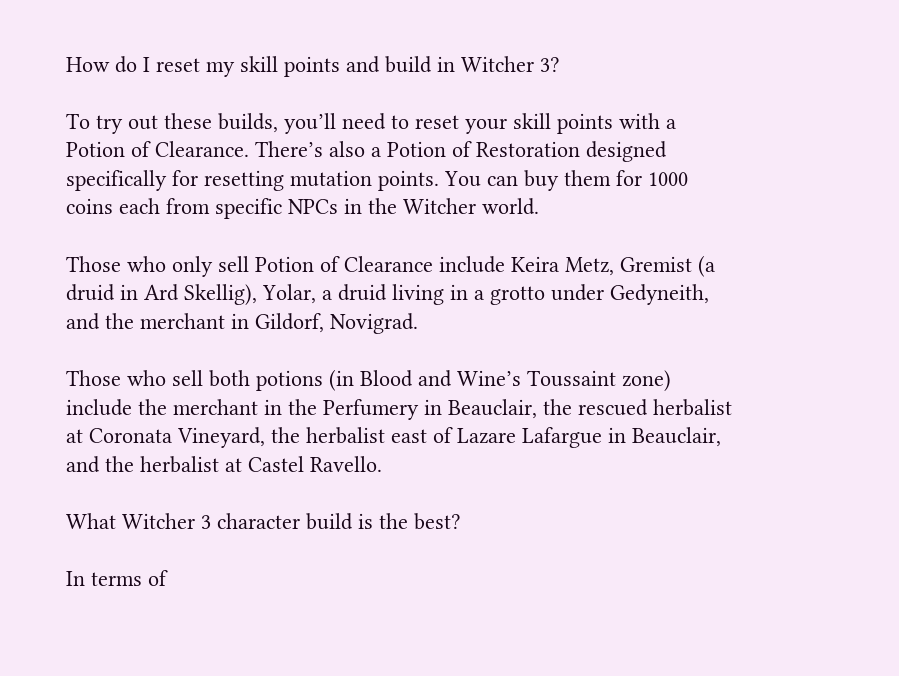How do I reset my skill points and build in Witcher 3?

To try out these builds, you’ll need to reset your skill points with a Potion of Clearance. There’s also a Potion of Restoration designed specifically for resetting mutation points. You can buy them for 1000 coins each from specific NPCs in the Witcher world.

Those who only sell Potion of Clearance include Keira Metz, Gremist (a druid in Ard Skellig), Yolar, a druid living in a grotto under Gedyneith, and the merchant in Gildorf, Novigrad.

Those who sell both potions (in Blood and Wine’s Toussaint zone) include the merchant in the Perfumery in Beauclair, the rescued herbalist at Coronata Vineyard, the herbalist east of Lazare Lafargue in Beauclair, and the herbalist at Castel Ravello.

What Witcher 3 character build is the best?

In terms of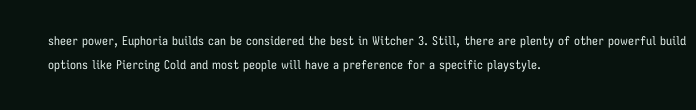sheer power, Euphoria builds can be considered the best in Witcher 3. Still, there are plenty of other powerful build options like Piercing Cold and most people will have a preference for a specific playstyle.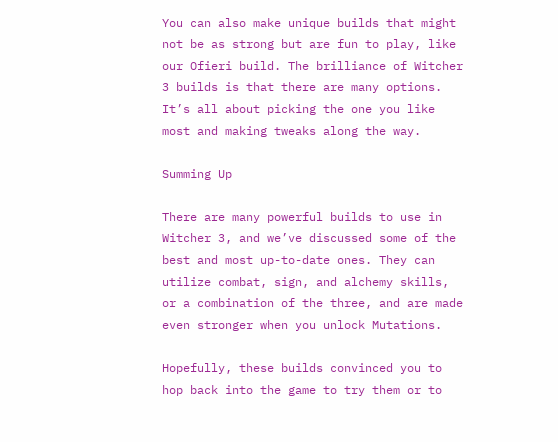You can also make unique builds that might not be as strong but are fun to play, like our Ofieri build. The brilliance of Witcher 3 builds is that there are many options. It’s all about picking the one you like most and making tweaks along the way.

Summing Up

There are many powerful builds to use in Witcher 3, and we’ve discussed some of the best and most up-to-date ones. They can utilize combat, sign, and alchemy skills, or a combination of the three, and are made even stronger when you unlock Mutations.

Hopefully, these builds convinced you to hop back into the game to try them or to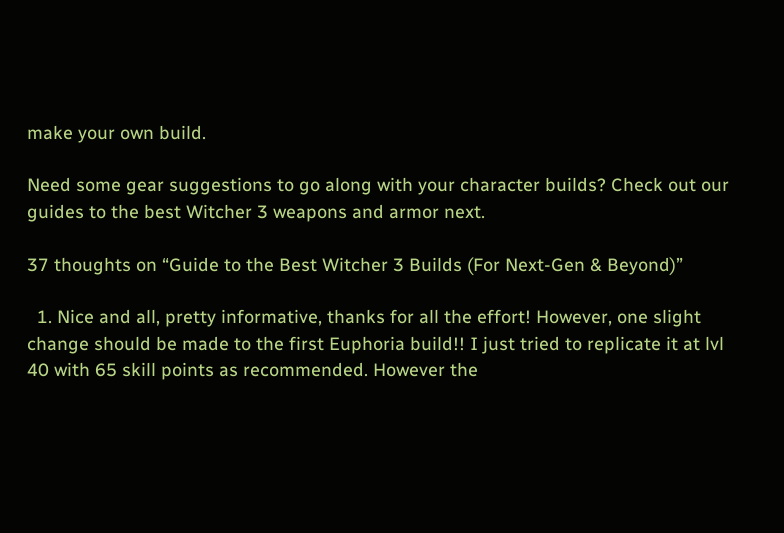make your own build.

Need some gear suggestions to go along with your character builds? Check out our guides to the best Witcher 3 weapons and armor next.

37 thoughts on “Guide to the Best Witcher 3 Builds (For Next-Gen & Beyond)”

  1. Nice and all, pretty informative, thanks for all the effort! However, one slight change should be made to the first Euphoria build!! I just tried to replicate it at lvl 40 with 65 skill points as recommended. However the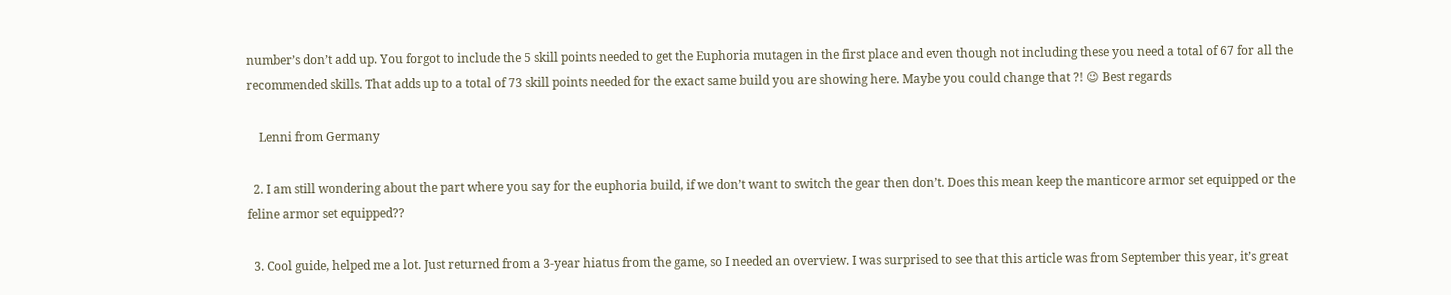number’s don’t add up. You forgot to include the 5 skill points needed to get the Euphoria mutagen in the first place and even though not including these you need a total of 67 for all the recommended skills. That adds up to a total of 73 skill points needed for the exact same build you are showing here. Maybe you could change that ?! 😉 Best regards

    Lenni from Germany

  2. I am still wondering about the part where you say for the euphoria build, if we don’t want to switch the gear then don’t. Does this mean keep the manticore armor set equipped or the feline armor set equipped??

  3. Cool guide, helped me a lot. Just returned from a 3-year hiatus from the game, so I needed an overview. I was surprised to see that this article was from September this year, it’s great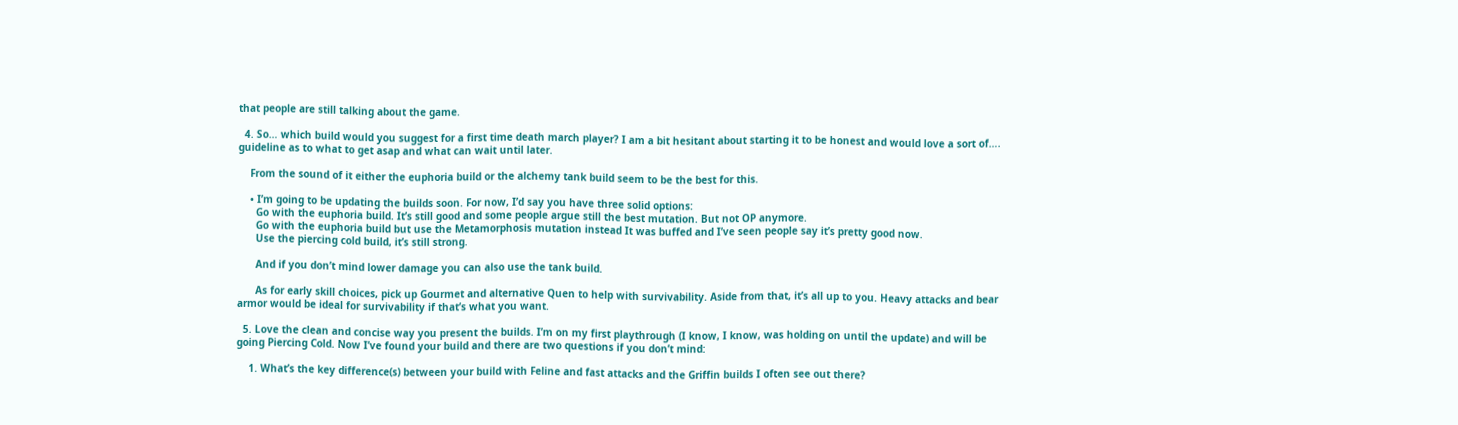that people are still talking about the game.

  4. So… which build would you suggest for a first time death march player? I am a bit hesitant about starting it to be honest and would love a sort of…. guideline as to what to get asap and what can wait until later.

    From the sound of it either the euphoria build or the alchemy tank build seem to be the best for this.

    • I’m going to be updating the builds soon. For now, I’d say you have three solid options:
      Go with the euphoria build. It’s still good and some people argue still the best mutation. But not OP anymore.
      Go with the euphoria build but use the Metamorphosis mutation instead It was buffed and I’ve seen people say it’s pretty good now.
      Use the piercing cold build, it’s still strong.

      And if you don’t mind lower damage you can also use the tank build.

      As for early skill choices, pick up Gourmet and alternative Quen to help with survivability. Aside from that, it’s all up to you. Heavy attacks and bear armor would be ideal for survivability if that’s what you want.

  5. Love the clean and concise way you present the builds. I’m on my first playthrough (I know, I know, was holding on until the update) and will be going Piercing Cold. Now I’ve found your build and there are two questions if you don’t mind:

    1. What’s the key difference(s) between your build with Feline and fast attacks and the Griffin builds I often see out there?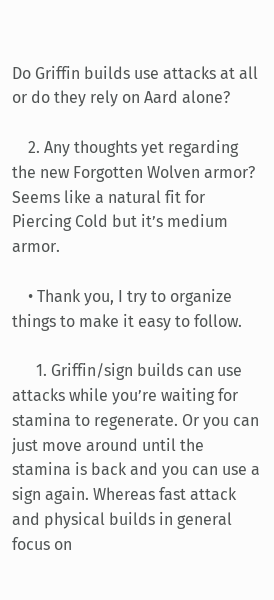Do Griffin builds use attacks at all or do they rely on Aard alone?

    2. Any thoughts yet regarding the new Forgotten Wolven armor? Seems like a natural fit for Piercing Cold but it’s medium armor.

    • Thank you, I try to organize things to make it easy to follow.

      1. Griffin/sign builds can use attacks while you’re waiting for stamina to regenerate. Or you can just move around until the stamina is back and you can use a sign again. Whereas fast attack and physical builds in general focus on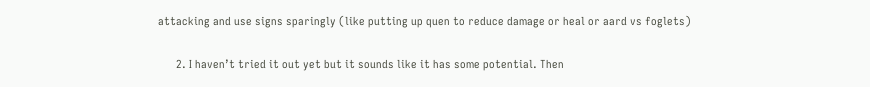attacking and use signs sparingly (like putting up quen to reduce damage or heal or aard vs foglets)

      2. I haven’t tried it out yet but it sounds like it has some potential. Then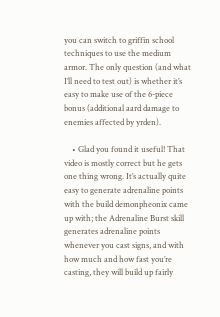you can switch to griffin school techniques to use the medium armor. The only question (and what I’ll need to test out) is whether it’s easy to make use of the 6-piece bonus (additional aard damage to enemies affected by yrden).

    • Glad you found it useful! That video is mostly correct but he gets one thing wrong. It’s actually quite easy to generate adrenaline points with the build demonpheonix came up with; the Adrenaline Burst skill generates adrenaline points whenever you cast signs, and with how much and how fast you’re casting, they will build up fairly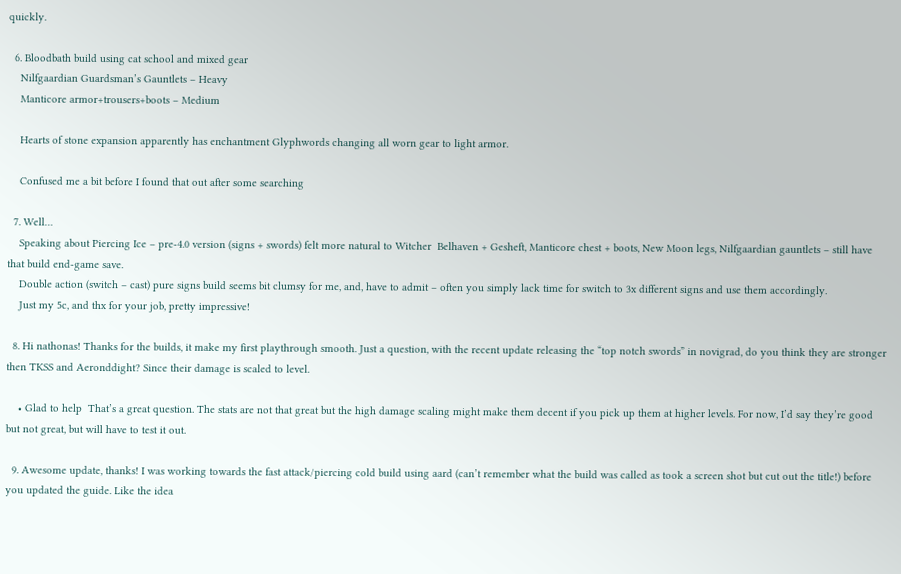quickly.

  6. Bloodbath build using cat school and mixed gear
    Nilfgaardian Guardsman’s Gauntlets – Heavy
    Manticore armor+trousers+boots – Medium

    Hearts of stone expansion apparently has enchantment Glyphwords changing all worn gear to light armor.

    Confused me a bit before I found that out after some searching

  7. Well…
    Speaking about Piercing Ice – pre-4.0 version (signs + swords) felt more natural to Witcher  Belhaven + Gesheft, Manticore chest + boots, New Moon legs, Nilfgaardian gauntlets – still have that build end-game save.
    Double action (switch – cast) pure signs build seems bit clumsy for me, and, have to admit – often you simply lack time for switch to 3x different signs and use them accordingly.
    Just my 5c, and thx for your job, pretty impressive!

  8. Hi nathonas! Thanks for the builds, it make my first playthrough smooth. Just a question, with the recent update releasing the “top notch swords” in novigrad, do you think they are stronger then TKSS and Aeronddight? Since their damage is scaled to level.

    • Glad to help  That’s a great question. The stats are not that great but the high damage scaling might make them decent if you pick up them at higher levels. For now, I’d say they’re good but not great, but will have to test it out.

  9. Awesome update, thanks! I was working towards the fast attack/piercing cold build using aard (can’t remember what the build was called as took a screen shot but cut out the title!) before you updated the guide. Like the idea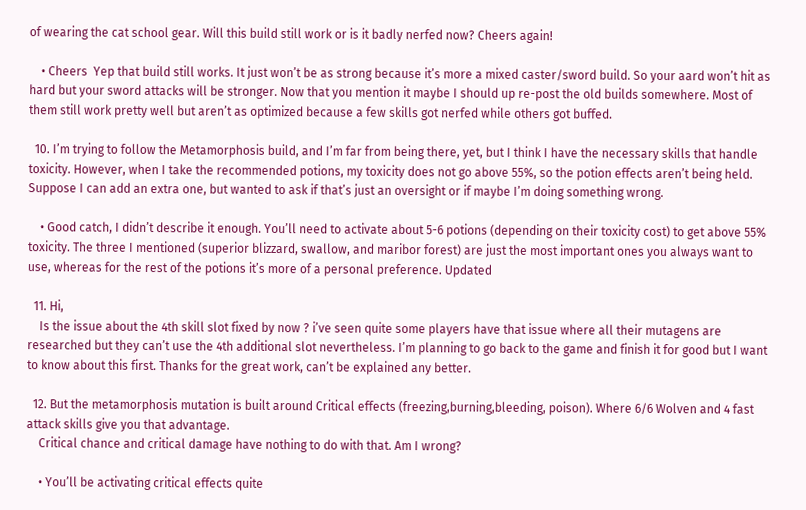of wearing the cat school gear. Will this build still work or is it badly nerfed now? Cheers again!

    • Cheers  Yep that build still works. It just won’t be as strong because it’s more a mixed caster/sword build. So your aard won’t hit as hard but your sword attacks will be stronger. Now that you mention it maybe I should up re-post the old builds somewhere. Most of them still work pretty well but aren’t as optimized because a few skills got nerfed while others got buffed.

  10. I’m trying to follow the Metamorphosis build, and I’m far from being there, yet, but I think I have the necessary skills that handle toxicity. However, when I take the recommended potions, my toxicity does not go above 55%, so the potion effects aren’t being held. Suppose I can add an extra one, but wanted to ask if that’s just an oversight or if maybe I’m doing something wrong.

    • Good catch, I didn’t describe it enough. You’ll need to activate about 5-6 potions (depending on their toxicity cost) to get above 55% toxicity. The three I mentioned (superior blizzard, swallow, and maribor forest) are just the most important ones you always want to use, whereas for the rest of the potions it’s more of a personal preference. Updated

  11. Hi,
    Is the issue about the 4th skill slot fixed by now ? i’ve seen quite some players have that issue where all their mutagens are researched but they can’t use the 4th additional slot nevertheless. I’m planning to go back to the game and finish it for good but I want to know about this first. Thanks for the great work, can’t be explained any better.

  12. But the metamorphosis mutation is built around Critical effects (freezing,burning,bleeding, poison). Where 6/6 Wolven and 4 fast attack skills give you that advantage.
    Critical chance and critical damage have nothing to do with that. Am I wrong?

    • You’ll be activating critical effects quite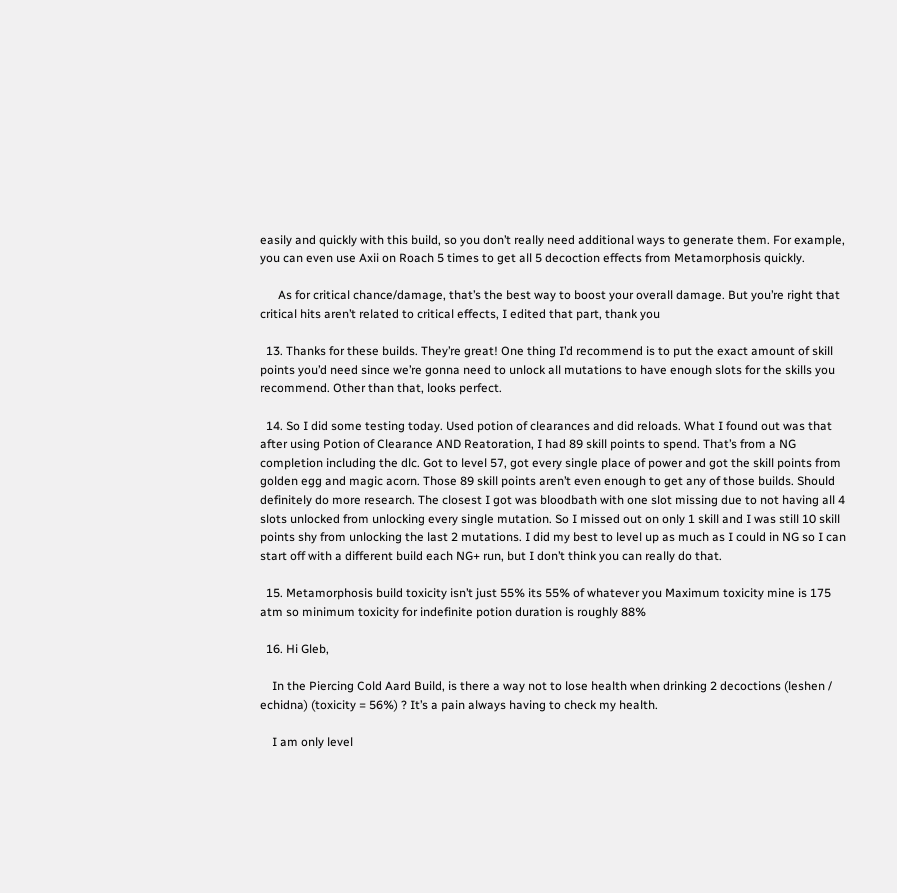easily and quickly with this build, so you don’t really need additional ways to generate them. For example, you can even use Axii on Roach 5 times to get all 5 decoction effects from Metamorphosis quickly.

      As for critical chance/damage, that’s the best way to boost your overall damage. But you’re right that critical hits aren’t related to critical effects, I edited that part, thank you

  13. Thanks for these builds. They’re great! One thing I’d recommend is to put the exact amount of skill points you’d need since we’re gonna need to unlock all mutations to have enough slots for the skills you recommend. Other than that, looks perfect.

  14. So I did some testing today. Used potion of clearances and did reloads. What I found out was that after using Potion of Clearance AND Reatoration, I had 89 skill points to spend. That’s from a NG completion including the dlc. Got to level 57, got every single place of power and got the skill points from golden egg and magic acorn. Those 89 skill points aren’t even enough to get any of those builds. Should definitely do more research. The closest I got was bloodbath with one slot missing due to not having all 4 slots unlocked from unlocking every single mutation. So I missed out on only 1 skill and I was still 10 skill points shy from unlocking the last 2 mutations. I did my best to level up as much as I could in NG so I can start off with a different build each NG+ run, but I don’t think you can really do that.

  15. Metamorphosis build toxicity isn’t just 55% its 55% of whatever you Maximum toxicity mine is 175 atm so minimum toxicity for indefinite potion duration is roughly 88%

  16. Hi Gleb,

    In the Piercing Cold Aard Build, is there a way not to lose health when drinking 2 decoctions (leshen / echidna) (toxicity = 56%) ? It’s a pain always having to check my health.

    I am only level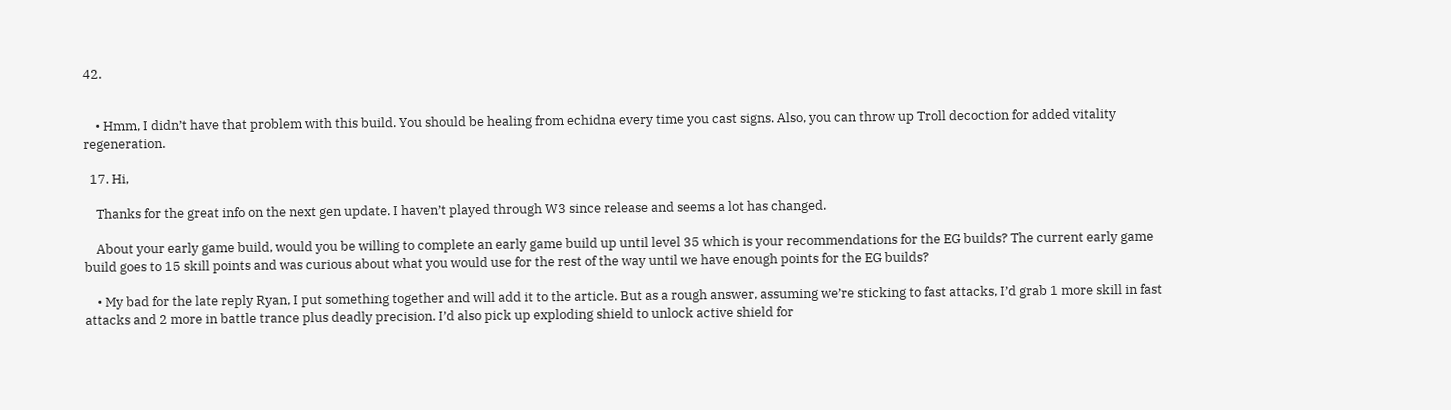42.


    • Hmm, I didn’t have that problem with this build. You should be healing from echidna every time you cast signs. Also, you can throw up Troll decoction for added vitality regeneration.

  17. Hi,

    Thanks for the great info on the next gen update. I haven’t played through W3 since release and seems a lot has changed.

    About your early game build, would you be willing to complete an early game build up until level 35 which is your recommendations for the EG builds? The current early game build goes to 15 skill points and was curious about what you would use for the rest of the way until we have enough points for the EG builds?

    • My bad for the late reply Ryan, I put something together and will add it to the article. But as a rough answer, assuming we’re sticking to fast attacks, I’d grab 1 more skill in fast attacks and 2 more in battle trance plus deadly precision. I’d also pick up exploding shield to unlock active shield for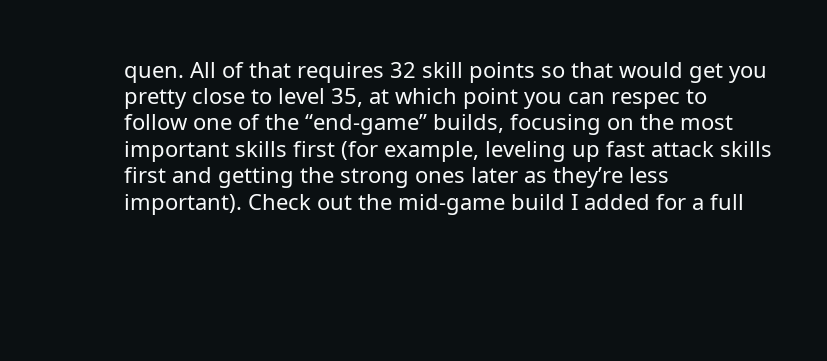quen. All of that requires 32 skill points so that would get you pretty close to level 35, at which point you can respec to follow one of the “end-game” builds, focusing on the most important skills first (for example, leveling up fast attack skills first and getting the strong ones later as they’re less important). Check out the mid-game build I added for a full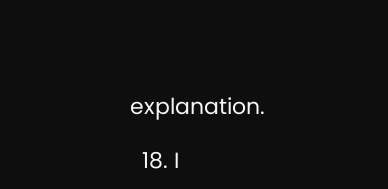explanation.

  18. I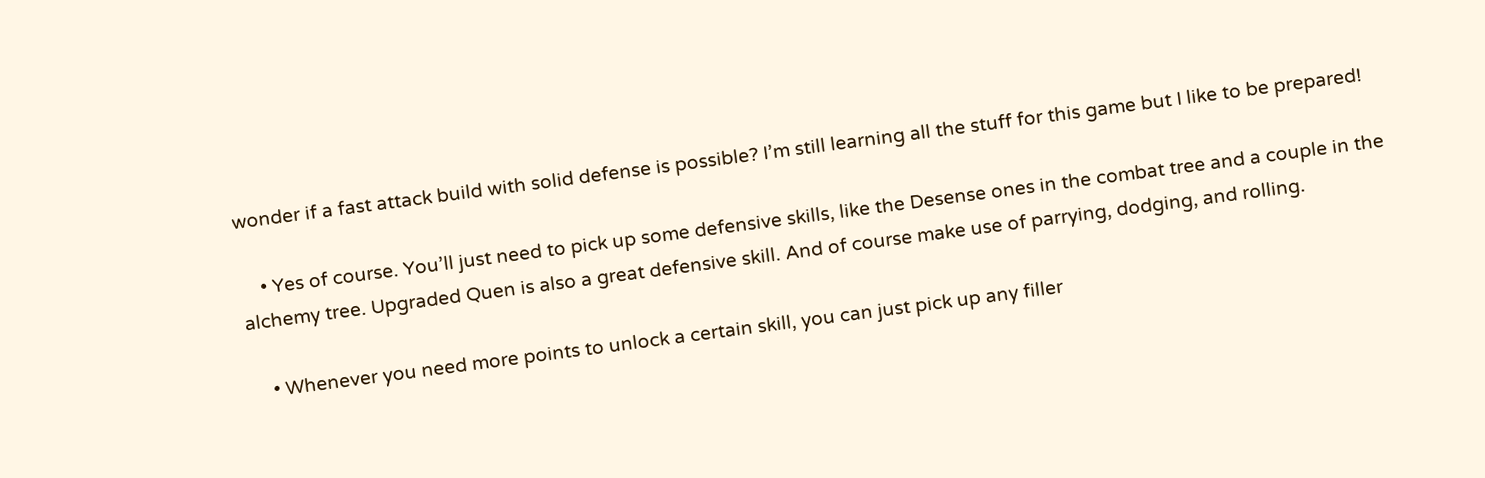wonder if a fast attack build with solid defense is possible? I’m still learning all the stuff for this game but I like to be prepared!

    • Yes of course. You’ll just need to pick up some defensive skills, like the Desense ones in the combat tree and a couple in the alchemy tree. Upgraded Quen is also a great defensive skill. And of course make use of parrying, dodging, and rolling.

    • Whenever you need more points to unlock a certain skill, you can just pick up any filler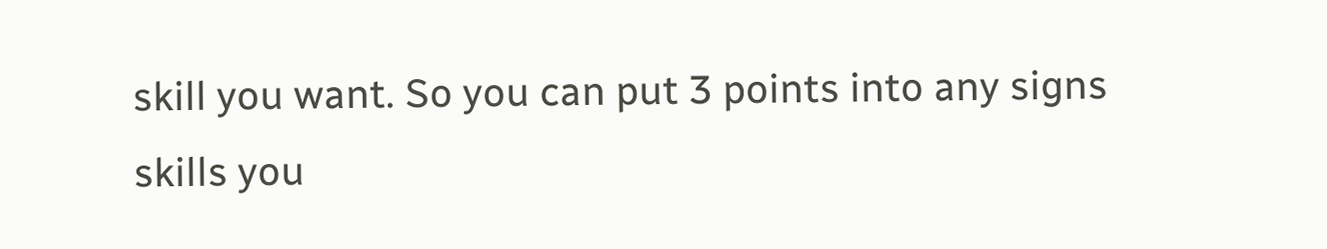skill you want. So you can put 3 points into any signs skills you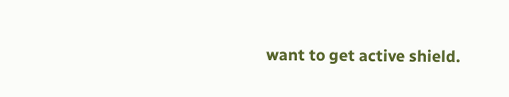want to get active shield.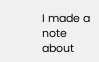I made a note about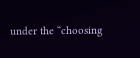under the “choosing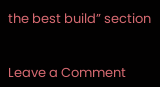the best build” section


Leave a Comment